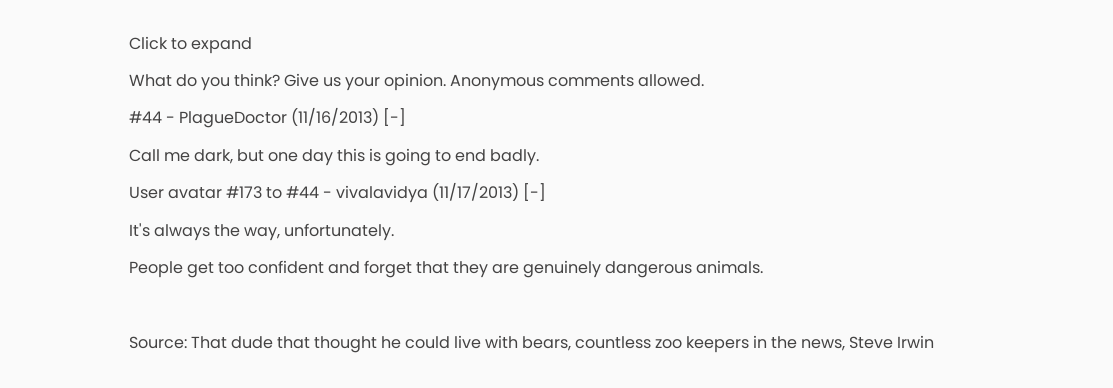Click to expand
What do you think? Give us your opinion. Anonymous comments allowed.
#44 - PlagueDoctor (11/16/2013) [-]
Call me dark, but one day this is going to end badly.
User avatar #173 to #44 - vivalavidya (11/17/2013) [-]
It's always the way, unfortunately.
People get too confident and forget that they are genuinely dangerous animals.

Source: That dude that thought he could live with bears, countless zoo keepers in the news, Steve Irwin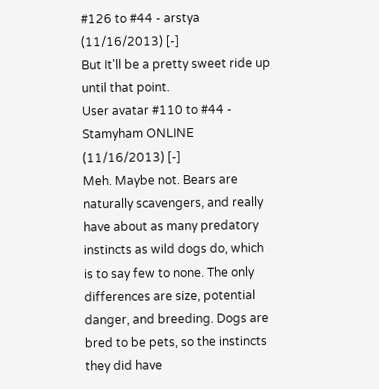#126 to #44 - arstya (11/16/2013) [-]
But It'll be a pretty sweet ride up until that point.
User avatar #110 to #44 - Stamyham ONLINE (11/16/2013) [-]
Meh. Maybe not. Bears are naturally scavengers, and really have about as many predatory instincts as wild dogs do, which is to say few to none. The only differences are size, potential danger, and breeding. Dogs are bred to be pets, so the instincts they did have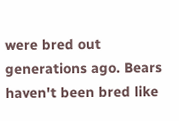were bred out generations ago. Bears haven't been bred like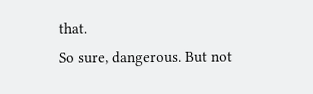that.
So sure, dangerous. But not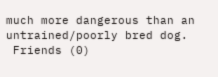much more dangerous than an untrained/poorly bred dog.
 Friends (0)